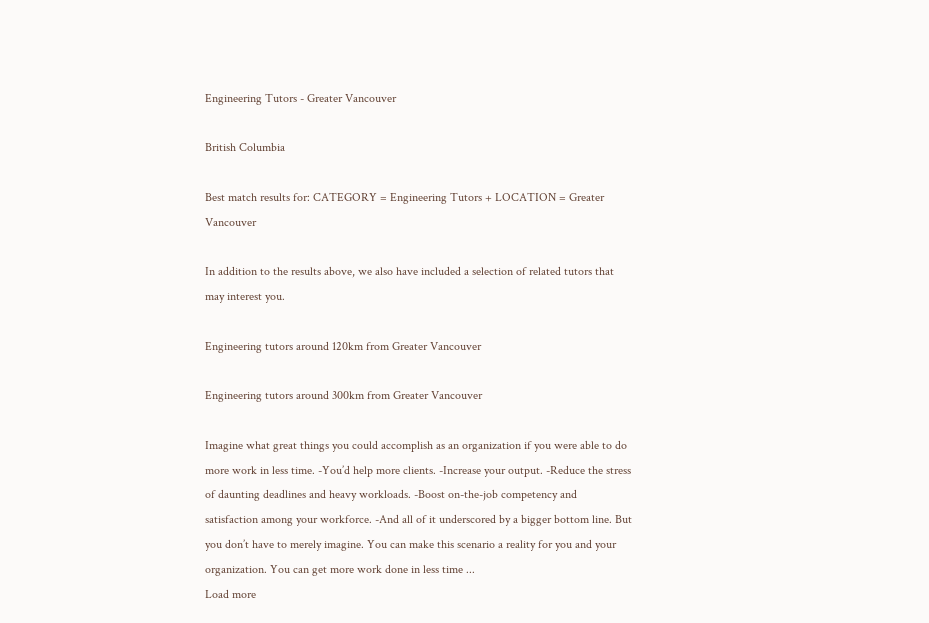Engineering Tutors - Greater Vancouver

British Columbia

Best match results for: CATEGORY = Engineering Tutors + LOCATION = Greater Vancouver

In addition to the results above, we also have included a selection of related tutors that may interest you.

Engineering tutors around 120km from Greater Vancouver

Engineering tutors around 300km from Greater Vancouver

Imagine what great things you could accomplish as an organization if you were able to do more work in less time. -You’d help more clients. -Increase your output. -Reduce the stress of daunting deadlines and heavy workloads. -Boost on-the-job competency and satisfaction among your workforce. -And all of it underscored by a bigger bottom line. But you don’t have to merely imagine. You can make this scenario a reality for you and your organization. You can get more work done in less time ...
Load more